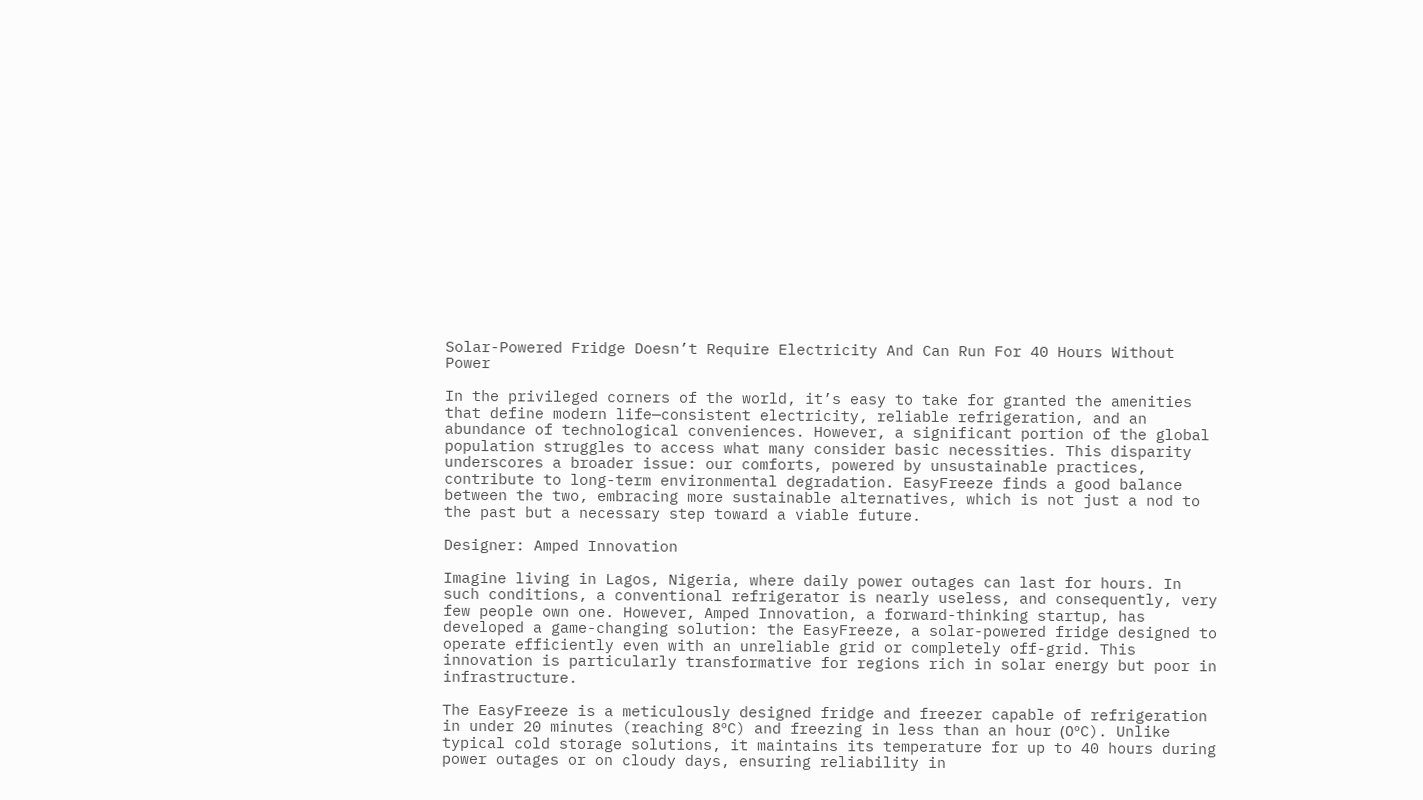Solar-Powered Fridge Doesn’t Require Electricity And Can Run For 40 Hours Without Power

In the privileged corners of the world, it’s easy to take for granted the amenities that define modern life—consistent electricity, reliable refrigeration, and an abundance of technological conveniences. However, a significant portion of the global population struggles to access what many consider basic necessities. This disparity underscores a broader issue: our comforts, powered by unsustainable practices, contribute to long-term environmental degradation. EasyFreeze finds a good balance between the two, embracing more sustainable alternatives, which is not just a nod to the past but a necessary step toward a viable future.

Designer: Amped Innovation

Imagine living in Lagos, Nigeria, where daily power outages can last for hours. In such conditions, a conventional refrigerator is nearly useless, and consequently, very few people own one. However, Amped Innovation, a forward-thinking startup, has developed a game-changing solution: the EasyFreeze, a solar-powered fridge designed to operate efficiently even with an unreliable grid or completely off-grid. This innovation is particularly transformative for regions rich in solar energy but poor in infrastructure.

The EasyFreeze is a meticulously designed fridge and freezer capable of refrigeration in under 20 minutes (reaching 8ºC) and freezing in less than an hour (0ºC). Unlike typical cold storage solutions, it maintains its temperature for up to 40 hours during power outages or on cloudy days, ensuring reliability in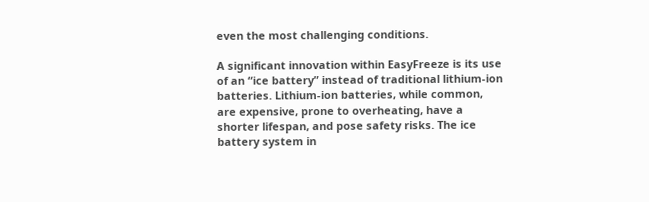even the most challenging conditions.

A significant innovation within EasyFreeze is its use of an “ice battery” instead of traditional lithium-ion batteries. Lithium-ion batteries, while common, are expensive, prone to overheating, have a shorter lifespan, and pose safety risks. The ice battery system in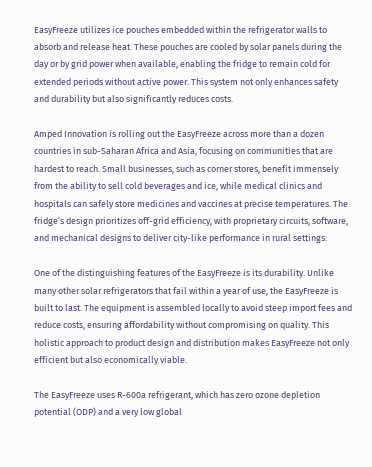EasyFreeze utilizes ice pouches embedded within the refrigerator walls to absorb and release heat. These pouches are cooled by solar panels during the day or by grid power when available, enabling the fridge to remain cold for extended periods without active power. This system not only enhances safety and durability but also significantly reduces costs.

Amped Innovation is rolling out the EasyFreeze across more than a dozen countries in sub-Saharan Africa and Asia, focusing on communities that are hardest to reach. Small businesses, such as corner stores, benefit immensely from the ability to sell cold beverages and ice, while medical clinics and hospitals can safely store medicines and vaccines at precise temperatures. The fridge’s design prioritizes off-grid efficiency, with proprietary circuits, software, and mechanical designs to deliver city-like performance in rural settings.

One of the distinguishing features of the EasyFreeze is its durability. Unlike many other solar refrigerators that fail within a year of use, the EasyFreeze is built to last. The equipment is assembled locally to avoid steep import fees and reduce costs, ensuring affordability without compromising on quality. This holistic approach to product design and distribution makes EasyFreeze not only efficient but also economically viable.

The EasyFreeze uses R-600a refrigerant, which has zero ozone depletion potential (ODP) and a very low global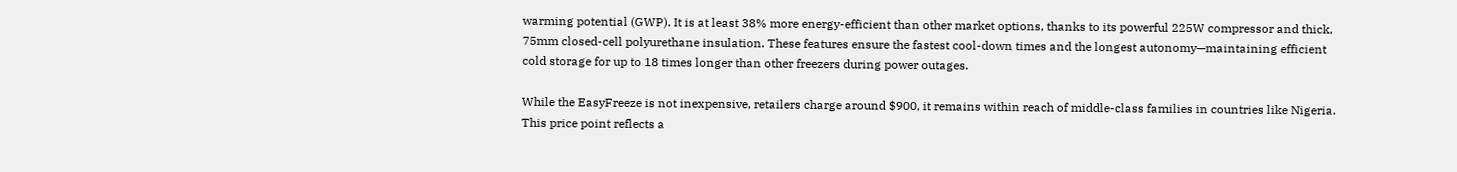warming potential (GWP). It is at least 38% more energy-efficient than other market options, thanks to its powerful 225W compressor and thick, 75mm closed-cell polyurethane insulation. These features ensure the fastest cool-down times and the longest autonomy—maintaining efficient cold storage for up to 18 times longer than other freezers during power outages.

While the EasyFreeze is not inexpensive, retailers charge around $900, it remains within reach of middle-class families in countries like Nigeria. This price point reflects a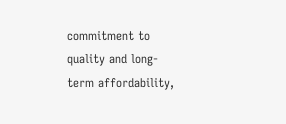commitment to quality and long-term affordability,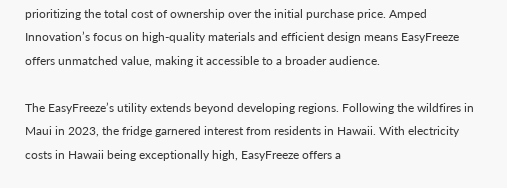prioritizing the total cost of ownership over the initial purchase price. Amped Innovation’s focus on high-quality materials and efficient design means EasyFreeze offers unmatched value, making it accessible to a broader audience.

The EasyFreeze’s utility extends beyond developing regions. Following the wildfires in Maui in 2023, the fridge garnered interest from residents in Hawaii. With electricity costs in Hawaii being exceptionally high, EasyFreeze offers a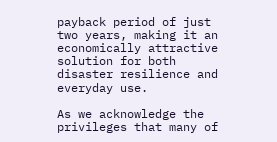payback period of just two years, making it an economically attractive solution for both disaster resilience and everyday use.

As we acknowledge the privileges that many of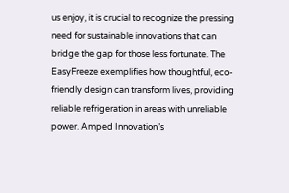us enjoy, it is crucial to recognize the pressing need for sustainable innovations that can bridge the gap for those less fortunate. The EasyFreeze exemplifies how thoughtful, eco-friendly design can transform lives, providing reliable refrigeration in areas with unreliable power. Amped Innovation’s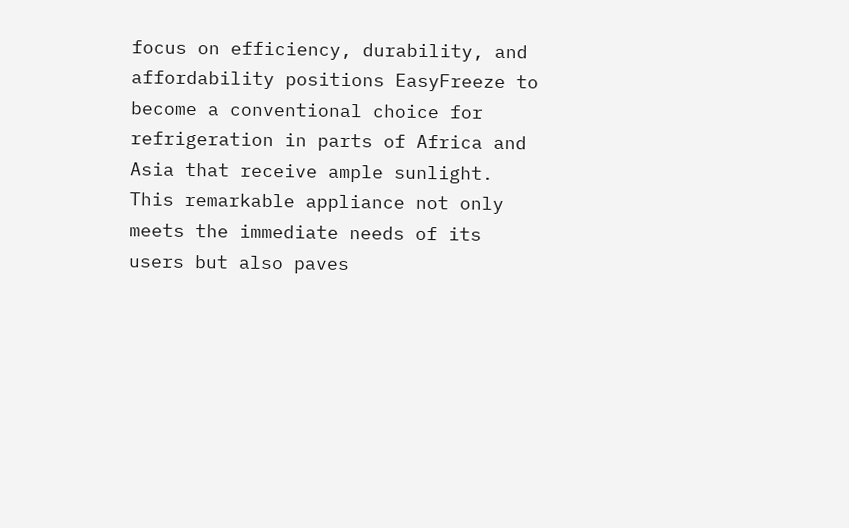focus on efficiency, durability, and affordability positions EasyFreeze to become a conventional choice for refrigeration in parts of Africa and Asia that receive ample sunlight. This remarkable appliance not only meets the immediate needs of its users but also paves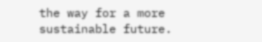the way for a more sustainable future.